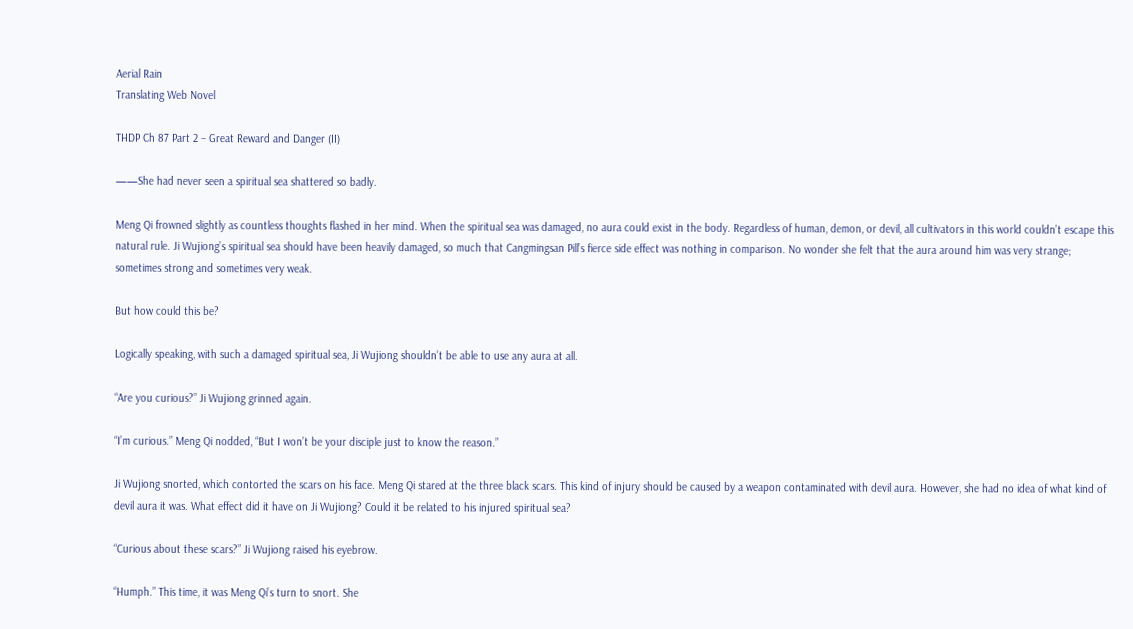Aerial Rain
Translating Web Novel

THDP Ch 87 Part 2 – Great Reward and Danger (II)

——She had never seen a spiritual sea shattered so badly.

Meng Qi frowned slightly as countless thoughts flashed in her mind. When the spiritual sea was damaged, no aura could exist in the body. Regardless of human, demon, or devil, all cultivators in this world couldn’t escape this natural rule. Ji Wujiong’s spiritual sea should have been heavily damaged, so much that Cangmingsan Pill’s fierce side effect was nothing in comparison. No wonder she felt that the aura around him was very strange; sometimes strong and sometimes very weak.

But how could this be?

Logically speaking, with such a damaged spiritual sea, Ji Wujiong shouldn’t be able to use any aura at all.

“Are you curious?” Ji Wujiong grinned again.

“I’m curious.” Meng Qi nodded, “But I won’t be your disciple just to know the reason.”

Ji Wujiong snorted, which contorted the scars on his face. Meng Qi stared at the three black scars. This kind of injury should be caused by a weapon contaminated with devil aura. However, she had no idea of what kind of devil aura it was. What effect did it have on Ji Wujiong? Could it be related to his injured spiritual sea?

“Curious about these scars?” Ji Wujiong raised his eyebrow.

“Humph.” This time, it was Meng Qi’s turn to snort. She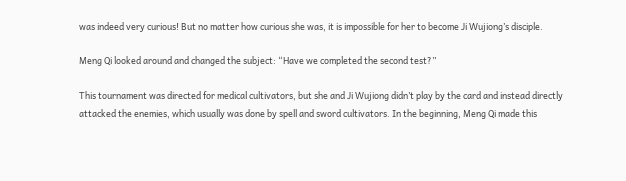was indeed very curious! But no matter how curious she was, it is impossible for her to become Ji Wujiong’s disciple.

Meng Qi looked around and changed the subject: “Have we completed the second test?”

This tournament was directed for medical cultivators, but she and Ji Wujiong didn’t play by the card and instead directly attacked the enemies, which usually was done by spell and sword cultivators. In the beginning, Meng Qi made this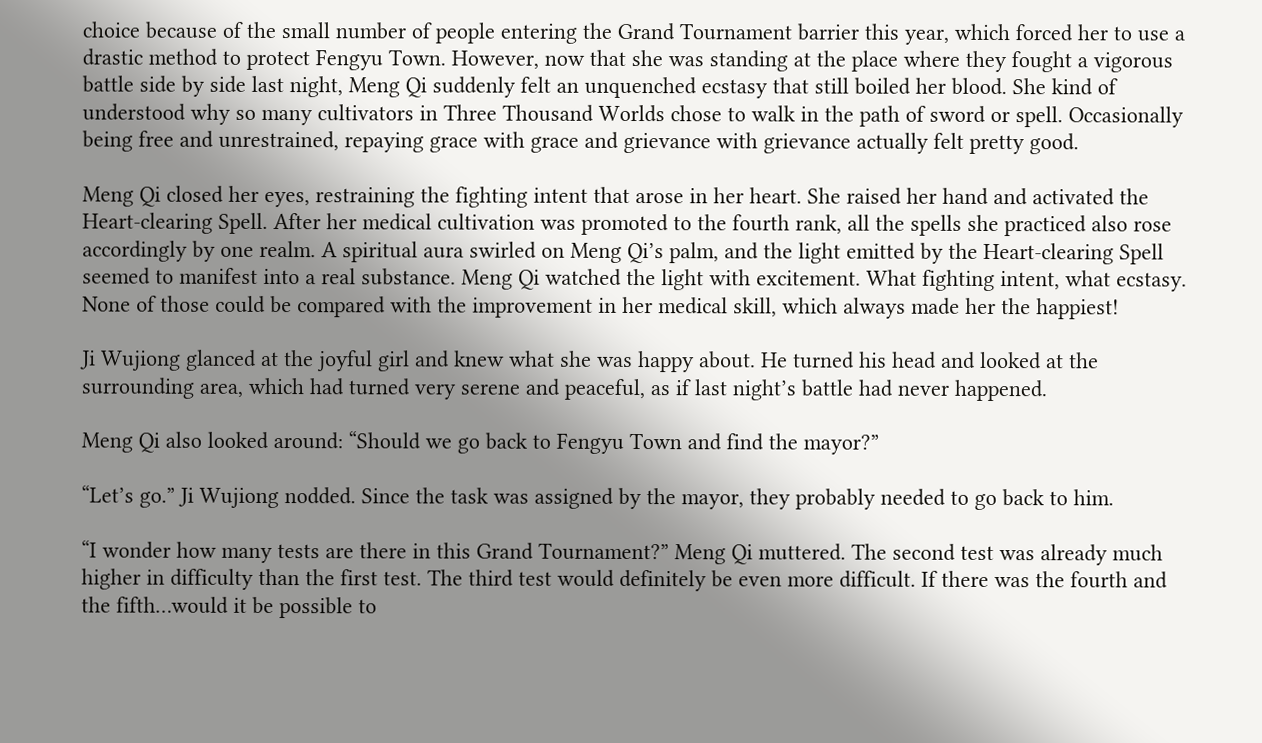choice because of the small number of people entering the Grand Tournament barrier this year, which forced her to use a drastic method to protect Fengyu Town. However, now that she was standing at the place where they fought a vigorous battle side by side last night, Meng Qi suddenly felt an unquenched ecstasy that still boiled her blood. She kind of understood why so many cultivators in Three Thousand Worlds chose to walk in the path of sword or spell. Occasionally being free and unrestrained, repaying grace with grace and grievance with grievance actually felt pretty good.

Meng Qi closed her eyes, restraining the fighting intent that arose in her heart. She raised her hand and activated the Heart-clearing Spell. After her medical cultivation was promoted to the fourth rank, all the spells she practiced also rose accordingly by one realm. A spiritual aura swirled on Meng Qi’s palm, and the light emitted by the Heart-clearing Spell seemed to manifest into a real substance. Meng Qi watched the light with excitement. What fighting intent, what ecstasy. None of those could be compared with the improvement in her medical skill, which always made her the happiest!

Ji Wujiong glanced at the joyful girl and knew what she was happy about. He turned his head and looked at the surrounding area, which had turned very serene and peaceful, as if last night’s battle had never happened.

Meng Qi also looked around: “Should we go back to Fengyu Town and find the mayor?”

“Let’s go.” Ji Wujiong nodded. Since the task was assigned by the mayor, they probably needed to go back to him.

“I wonder how many tests are there in this Grand Tournament?” Meng Qi muttered. The second test was already much higher in difficulty than the first test. The third test would definitely be even more difficult. If there was the fourth and the fifth…would it be possible to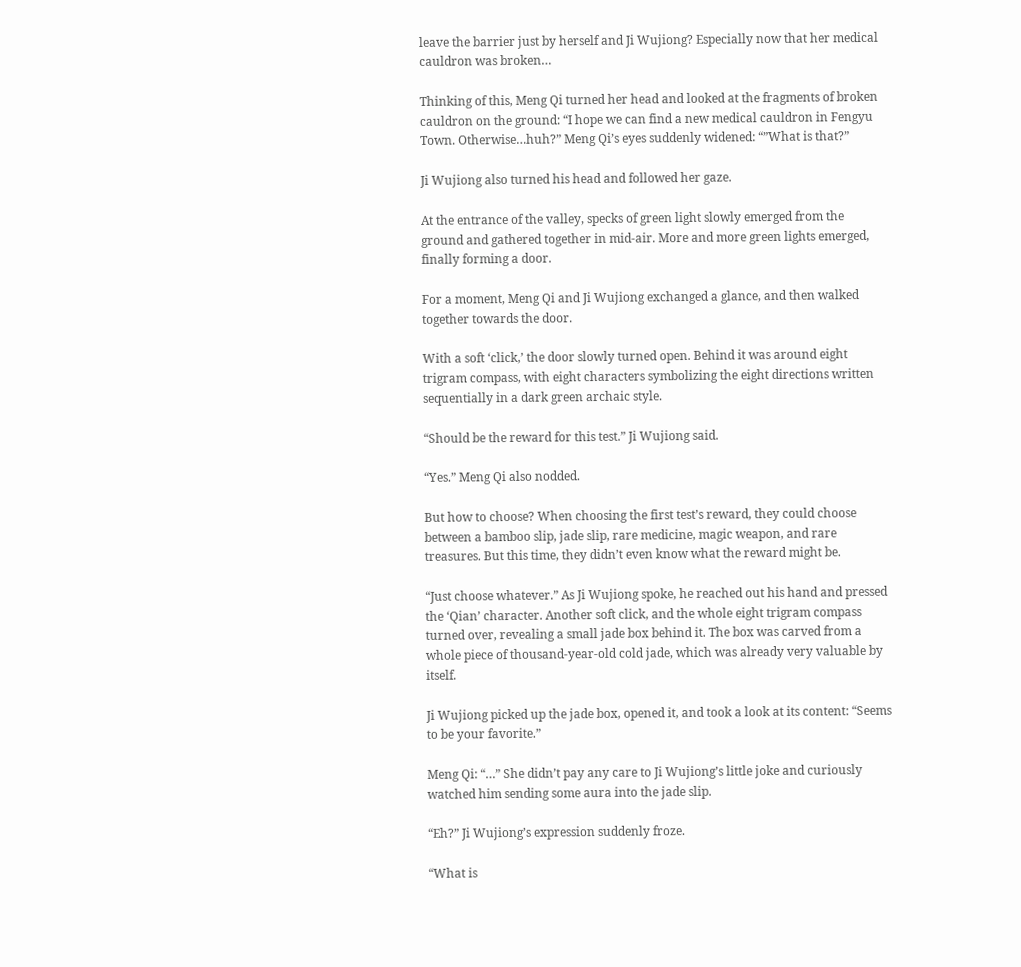leave the barrier just by herself and Ji Wujiong? Especially now that her medical cauldron was broken…

Thinking of this, Meng Qi turned her head and looked at the fragments of broken cauldron on the ground: “I hope we can find a new medical cauldron in Fengyu Town. Otherwise…huh?” Meng Qi’s eyes suddenly widened: “”What is that?”

Ji Wujiong also turned his head and followed her gaze.

At the entrance of the valley, specks of green light slowly emerged from the ground and gathered together in mid-air. More and more green lights emerged, finally forming a door.

For a moment, Meng Qi and Ji Wujiong exchanged a glance, and then walked together towards the door.

With a soft ‘click,’ the door slowly turned open. Behind it was around eight trigram compass, with eight characters symbolizing the eight directions written sequentially in a dark green archaic style.

“Should be the reward for this test.” Ji Wujiong said.

“Yes.” Meng Qi also nodded.

But how to choose? When choosing the first test’s reward, they could choose between a bamboo slip, jade slip, rare medicine, magic weapon, and rare treasures. But this time, they didn’t even know what the reward might be.

“Just choose whatever.” As Ji Wujiong spoke, he reached out his hand and pressed the ‘Qian’ character. Another soft click, and the whole eight trigram compass turned over, revealing a small jade box behind it. The box was carved from a whole piece of thousand-year-old cold jade, which was already very valuable by itself.

Ji Wujiong picked up the jade box, opened it, and took a look at its content: “Seems to be your favorite.”

Meng Qi: “…” She didn’t pay any care to Ji Wujiong’s little joke and curiously watched him sending some aura into the jade slip.

“Eh?” Ji Wujiong’s expression suddenly froze.

“What is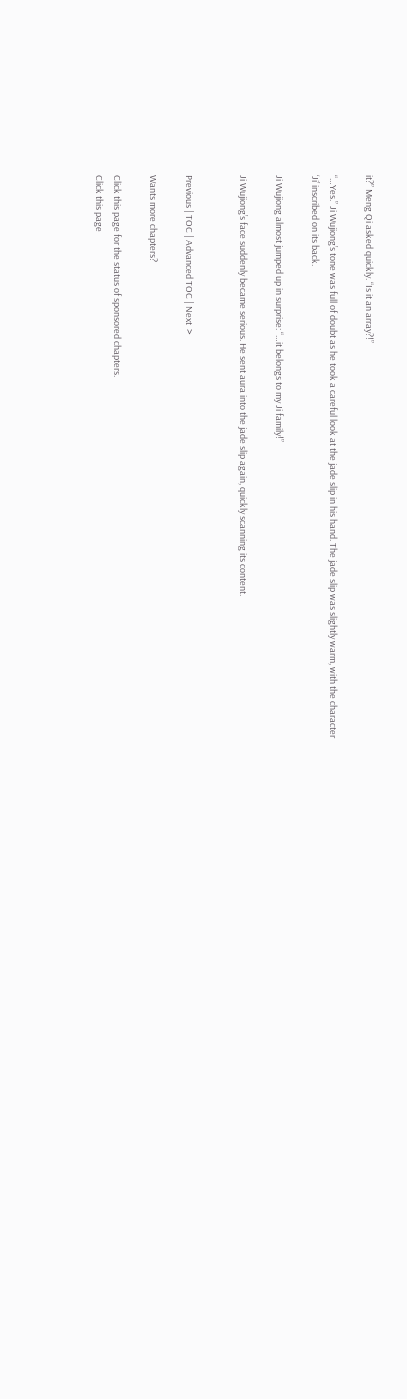it?” Meng Qi asked quickly. “Is it an array?!”

“…Yes.” Ji Wujiong’s tone was full of doubt as he took a careful look at the jade slip in his hand. The jade slip was slightly warm, with the character ‘Ji’ inscribed on its back.

Ji Wujiong almost jumped up in surprise: “…it belongs to my Ji family!”

Ji Wujiong’s face suddenly became serious. He sent aura into the jade slip again, quickly scanning its content.


Previous | TOC | Advanced TOC | Next  >

Wants more chapters?

Click this page for the status of sponsored chapters.
Click this page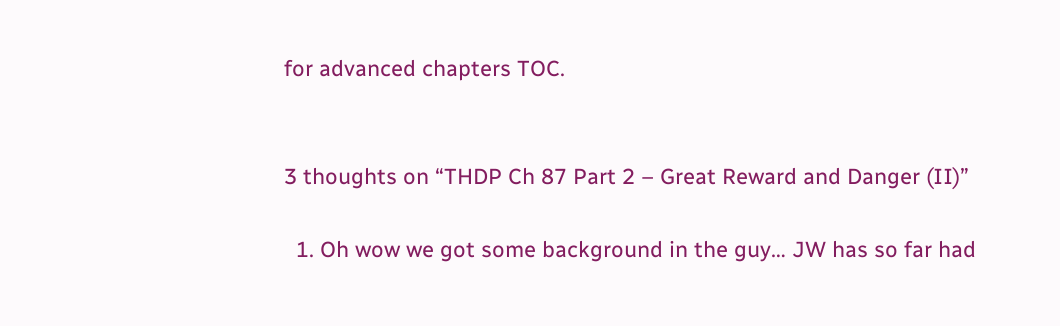for advanced chapters TOC.


3 thoughts on “THDP Ch 87 Part 2 – Great Reward and Danger (II)”

  1. Oh wow we got some background in the guy… JW has so far had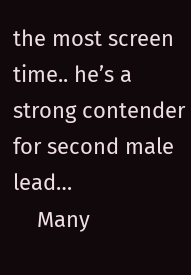the most screen time.. he’s a strong contender for second male lead…
    Many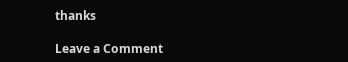thanks

Leave a Comment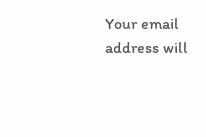Your email address will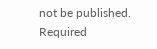not be published. Required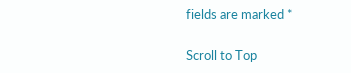fields are marked *

Scroll to Top